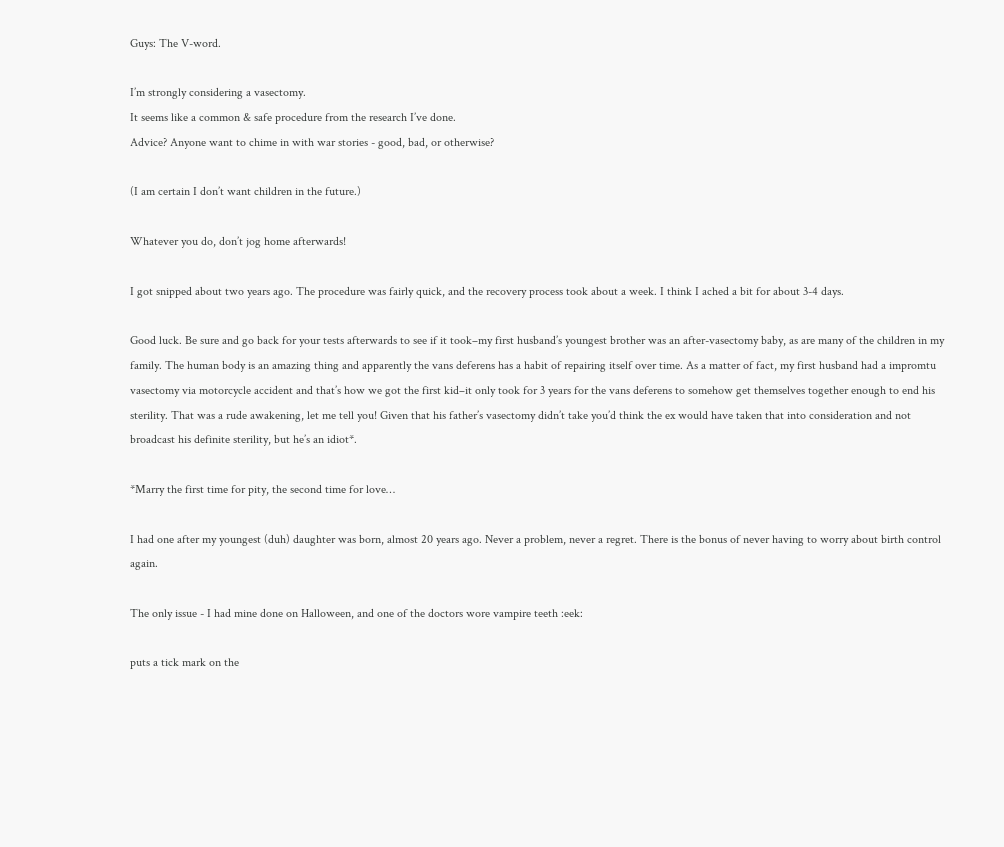Guys: The V-word.

I’m strongly considering a vasectomy.
It seems like a common & safe procedure from the research I’ve done.
Advice? Anyone want to chime in with war stories - good, bad, or otherwise?

(I am certain I don’t want children in the future.)

Whatever you do, don’t jog home afterwards!

I got snipped about two years ago. The procedure was fairly quick, and the recovery process took about a week. I think I ached a bit for about 3-4 days.

Good luck. Be sure and go back for your tests afterwards to see if it took–my first husband’s youngest brother was an after-vasectomy baby, as are many of the children in my family. The human body is an amazing thing and apparently the vans deferens has a habit of repairing itself over time. As a matter of fact, my first husband had a impromtu vasectomy via motorcycle accident and that’s how we got the first kid–it only took for 3 years for the vans deferens to somehow get themselves together enough to end his sterility. That was a rude awakening, let me tell you! Given that his father’s vasectomy didn’t take you’d think the ex would have taken that into consideration and not broadcast his definite sterility, but he’s an idiot*.

*Marry the first time for pity, the second time for love…

I had one after my youngest (duh) daughter was born, almost 20 years ago. Never a problem, never a regret. There is the bonus of never having to worry about birth control again.

The only issue - I had mine done on Halloween, and one of the doctors wore vampire teeth :eek:

puts a tick mark on the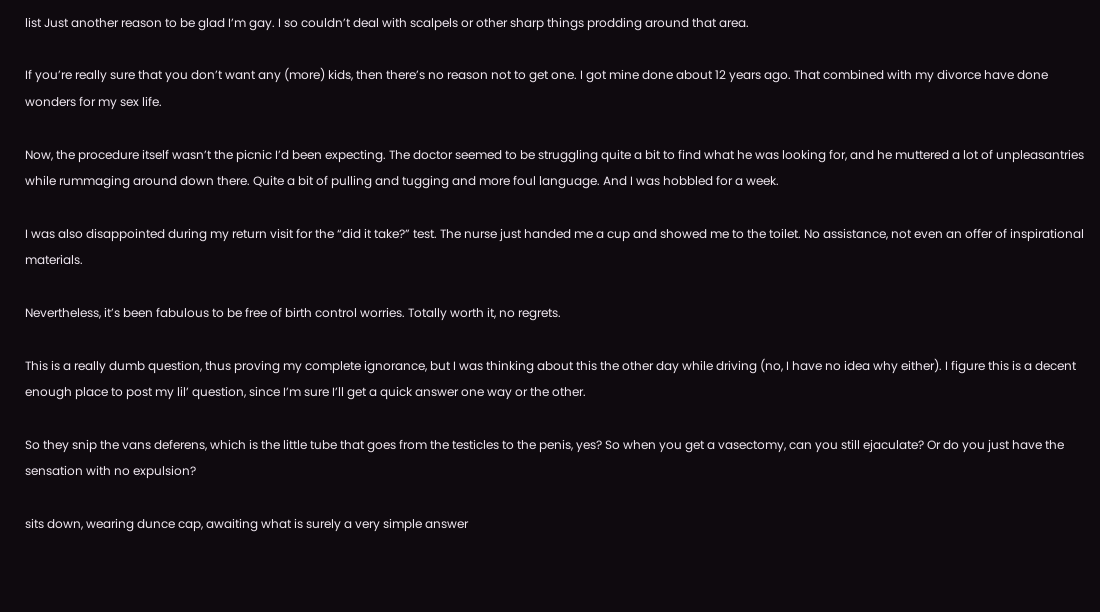list Just another reason to be glad I’m gay. I so couldn’t deal with scalpels or other sharp things prodding around that area.

If you’re really sure that you don’t want any (more) kids, then there’s no reason not to get one. I got mine done about 12 years ago. That combined with my divorce have done wonders for my sex life.

Now, the procedure itself wasn’t the picnic I’d been expecting. The doctor seemed to be struggling quite a bit to find what he was looking for, and he muttered a lot of unpleasantries while rummaging around down there. Quite a bit of pulling and tugging and more foul language. And I was hobbled for a week.

I was also disappointed during my return visit for the “did it take?” test. The nurse just handed me a cup and showed me to the toilet. No assistance, not even an offer of inspirational materials.

Nevertheless, it’s been fabulous to be free of birth control worries. Totally worth it, no regrets.

This is a really dumb question, thus proving my complete ignorance, but I was thinking about this the other day while driving (no, I have no idea why either). I figure this is a decent enough place to post my lil’ question, since I’m sure I’ll get a quick answer one way or the other.

So they snip the vans deferens, which is the little tube that goes from the testicles to the penis, yes? So when you get a vasectomy, can you still ejaculate? Or do you just have the sensation with no expulsion?

sits down, wearing dunce cap, awaiting what is surely a very simple answer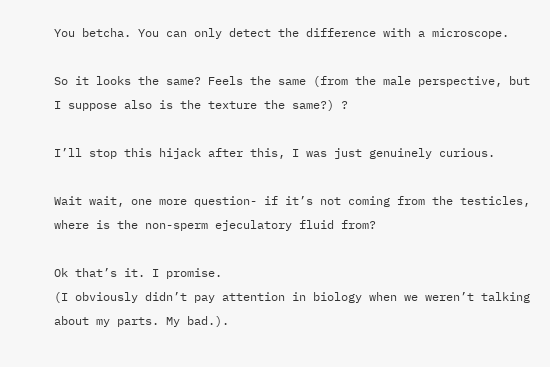You betcha. You can only detect the difference with a microscope.

So it looks the same? Feels the same (from the male perspective, but I suppose also is the texture the same?) ?

I’ll stop this hijack after this, I was just genuinely curious.

Wait wait, one more question- if it’s not coming from the testicles, where is the non-sperm ejeculatory fluid from?

Ok that’s it. I promise.
(I obviously didn’t pay attention in biology when we weren’t talking about my parts. My bad.).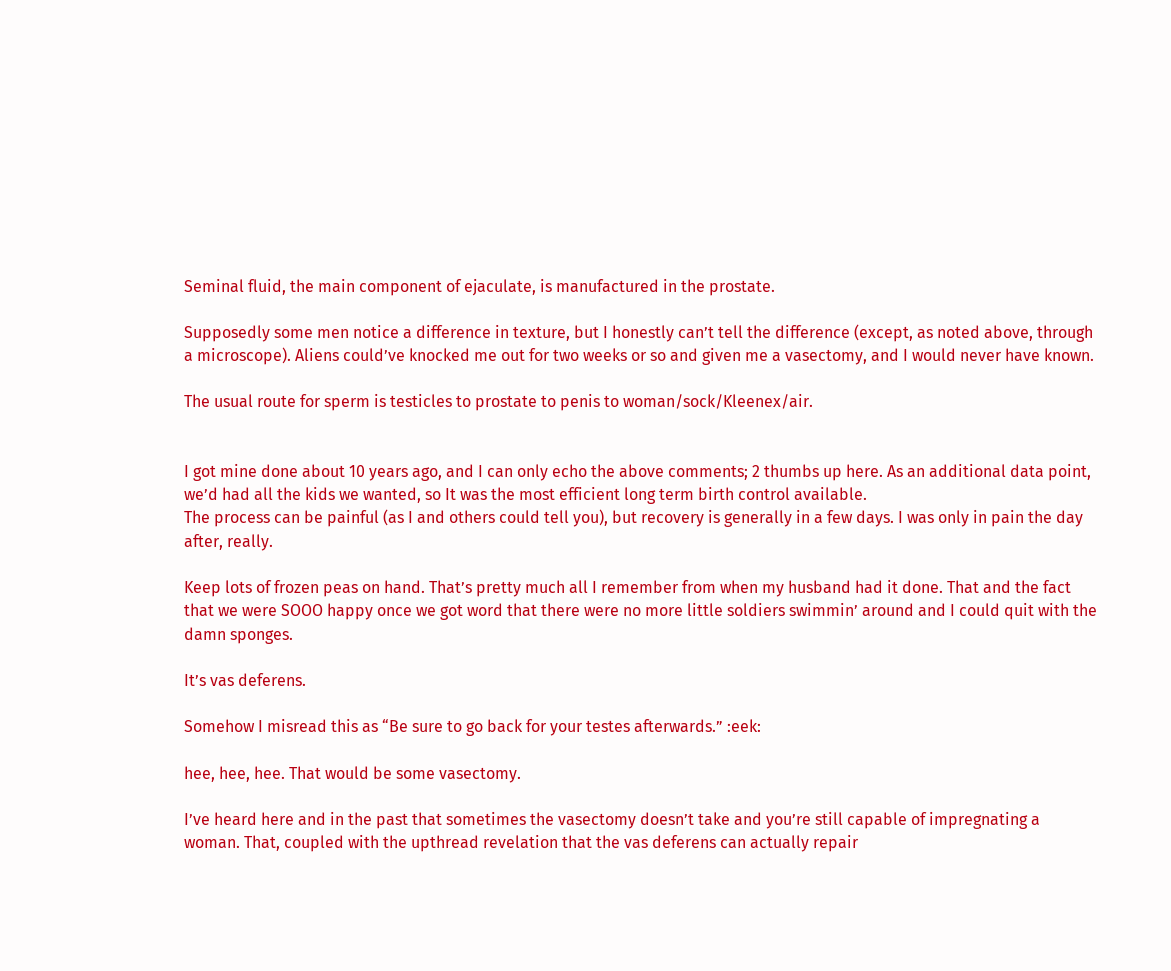Seminal fluid, the main component of ejaculate, is manufactured in the prostate.

Supposedly some men notice a difference in texture, but I honestly can’t tell the difference (except, as noted above, through a microscope). Aliens could’ve knocked me out for two weeks or so and given me a vasectomy, and I would never have known.

The usual route for sperm is testicles to prostate to penis to woman/sock/Kleenex/air.


I got mine done about 10 years ago, and I can only echo the above comments; 2 thumbs up here. As an additional data point, we’d had all the kids we wanted, so It was the most efficient long term birth control available.
The process can be painful (as I and others could tell you), but recovery is generally in a few days. I was only in pain the day after, really.

Keep lots of frozen peas on hand. That’s pretty much all I remember from when my husband had it done. That and the fact that we were SOOO happy once we got word that there were no more little soldiers swimmin’ around and I could quit with the damn sponges.

It’s vas deferens.

Somehow I misread this as “Be sure to go back for your testes afterwards.” :eek:

hee, hee, hee. That would be some vasectomy.

I’ve heard here and in the past that sometimes the vasectomy doesn’t take and you’re still capable of impregnating a woman. That, coupled with the upthread revelation that the vas deferens can actually repair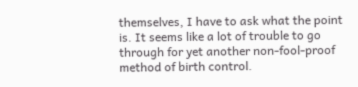themselves, I have to ask what the point is. It seems like a lot of trouble to go through for yet another non-fool-proof method of birth control.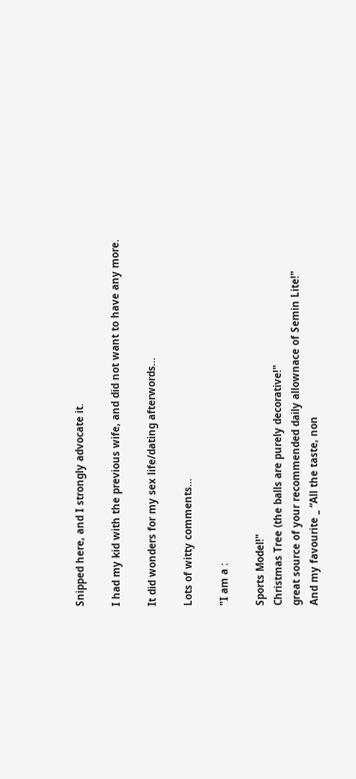Snipped here, and I strongly advocate it.

I had my kid with the previous wife, and did not want to have any more.

It did wonders for my sex life/dating afterwords…

Lots of witty comments…

"I am a :

Sports Model!"
Christmas Tree (the balls are purely decorative!"
great source of your recommended daily allownace of Semin Lite!"
And my favourite _ “All the taste, non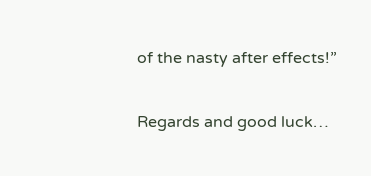of the nasty after effects!”

Regards and good luck…